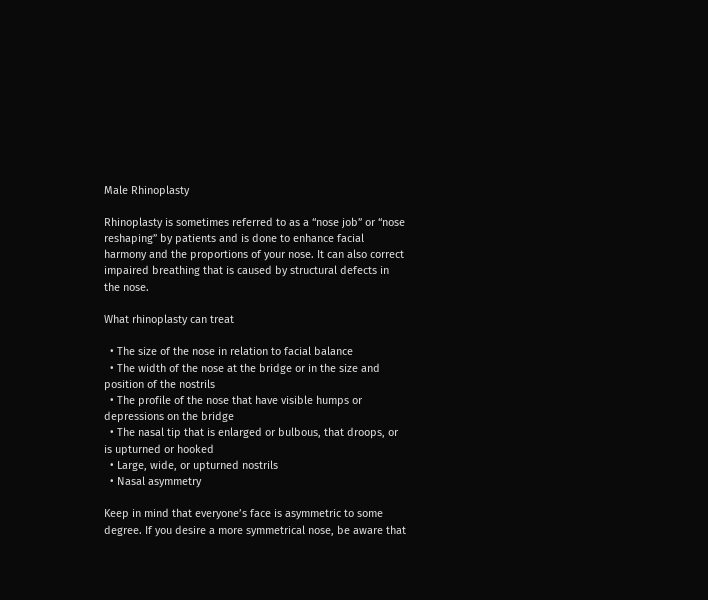Male Rhinoplasty

Rhinoplasty is sometimes referred to as a “nose job” or “nose reshaping” by patients and is done to enhance facial harmony and the proportions of your nose. It can also correct impaired breathing that is caused by structural defects in the nose.

What rhinoplasty can treat

  • The size of the nose in relation to facial balance
  • The width of the nose at the bridge or in the size and position of the nostrils
  • The profile of the nose that have visible humps or depressions on the bridge
  • The nasal tip that is enlarged or bulbous, that droops, or is upturned or hooked
  • Large, wide, or upturned nostrils
  • Nasal asymmetry

Keep in mind that everyone’s face is asymmetric to some degree. If you desire a more symmetrical nose, be aware that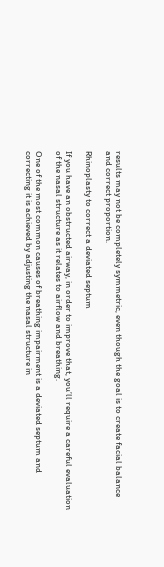results may not be completely symmetric, even though the goal is to create facial balance and correct proportion.

Rhinoplasty to correct a deviated septum

If you have an obstructed airway, in order to improve that, you’ll require a careful evaluation of the nasal structure as it relates to airflow and breathing.

One of the most common causes of breathing impairment is a deviated septum and correcting it is achieved by adjusting the nasal structure in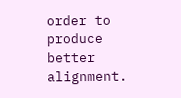order to produce better alignment.